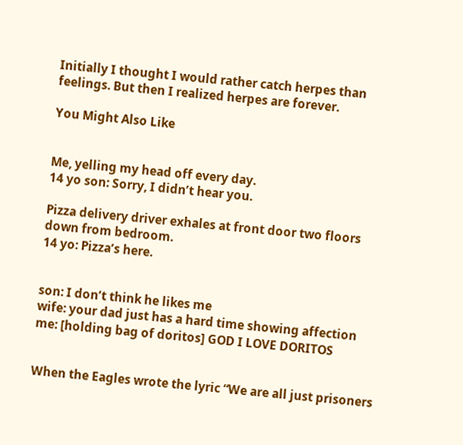Initially I thought I would rather catch herpes than feelings. But then I realized herpes are forever.

You Might Also Like


Me, yelling my head off every day.
14 yo son: Sorry, I didn’t hear you.

Pizza delivery driver exhales at front door two floors down from bedroom.
14 yo: Pizza’s here.


son: I don’t think he likes me
wife: your dad just has a hard time showing affection
me: [holding bag of doritos] GOD I LOVE DORITOS


When the Eagles wrote the lyric “We are all just prisoners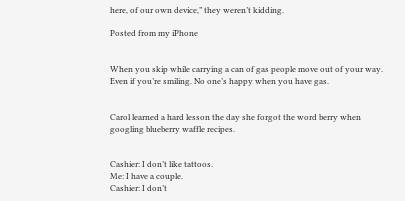here, of our own device,” they weren’t kidding.

Posted from my iPhone


When you skip while carrying a can of gas people move out of your way. Even if you’re smiling. No one’s happy when you have gas.


Carol learned a hard lesson the day she forgot the word berry when googling blueberry waffle recipes.


Cashier: I don’t like tattoos.
Me: I have a couple.
Cashier: I don’t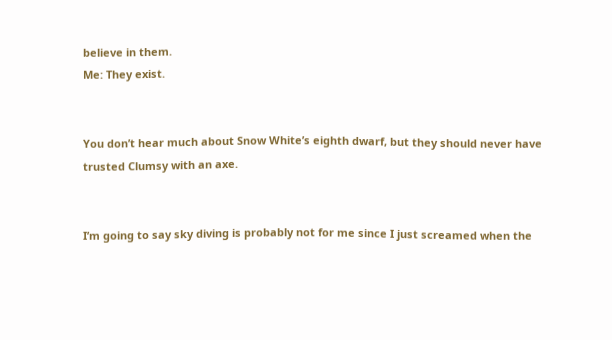believe in them.
Me: They exist.


You don’t hear much about Snow White’s eighth dwarf, but they should never have trusted Clumsy with an axe.


I’m going to say sky diving is probably not for me since I just screamed when the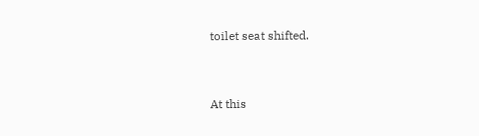toilet seat shifted.


At this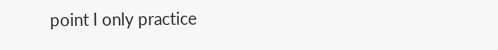point I only practice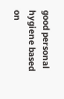good personal hygiene based on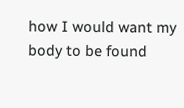how I would want my body to be found